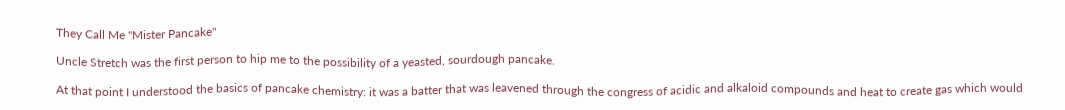They Call Me "Mister Pancake"

Uncle Stretch was the first person to hip me to the possibility of a yeasted, sourdough pancake.

At that point I understood the basics of pancake chemistry: it was a batter that was leavened through the congress of acidic and alkaloid compounds and heat to create gas which would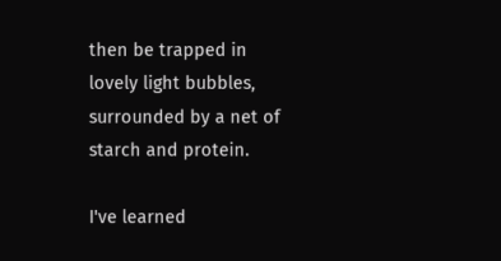then be trapped in lovely light bubbles, surrounded by a net of starch and protein.

I've learned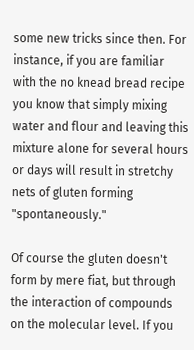some new tricks since then. For instance, if you are familiar with the no knead bread recipe you know that simply mixing water and flour and leaving this mixture alone for several hours or days will result in stretchy nets of gluten forming "spontaneously."

Of course the gluten doesn't form by mere fiat, but through the interaction of compounds on the molecular level. If you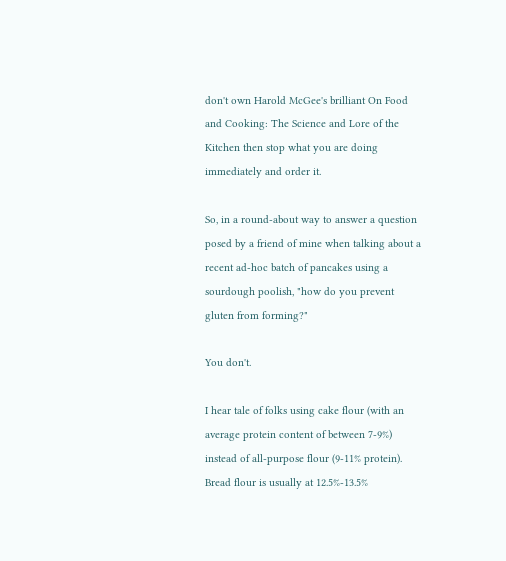don't own Harold McGee's brilliant On Food and Cooking: The Science and Lore of the Kitchen then stop what you are doing immediately and order it.

So, in a round-about way to answer a question posed by a friend of mine when talking about a recent ad-hoc batch of pancakes using a sourdough poolish, "how do you prevent gluten from forming?"

You don't.

I hear tale of folks using cake flour (with an average protein content of between 7-9%) instead of all-purpose flour (9-11% protein). Bread flour is usually at 12.5%-13.5%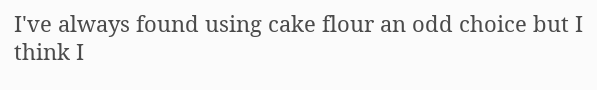I've always found using cake flour an odd choice but I think I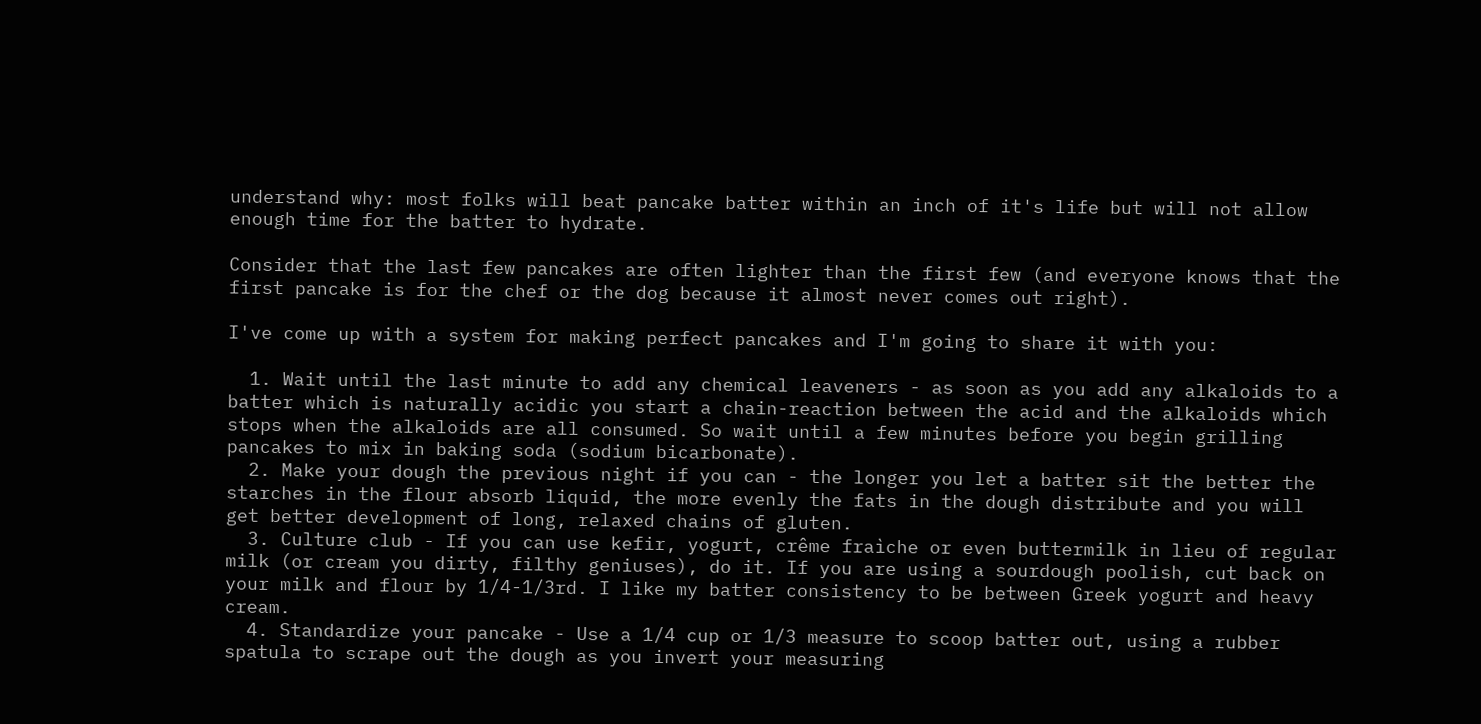understand why: most folks will beat pancake batter within an inch of it's life but will not allow enough time for the batter to hydrate.

Consider that the last few pancakes are often lighter than the first few (and everyone knows that the first pancake is for the chef or the dog because it almost never comes out right).

I've come up with a system for making perfect pancakes and I'm going to share it with you:

  1. Wait until the last minute to add any chemical leaveners - as soon as you add any alkaloids to a batter which is naturally acidic you start a chain-reaction between the acid and the alkaloids which stops when the alkaloids are all consumed. So wait until a few minutes before you begin grilling pancakes to mix in baking soda (sodium bicarbonate).
  2. Make your dough the previous night if you can - the longer you let a batter sit the better the starches in the flour absorb liquid, the more evenly the fats in the dough distribute and you will get better development of long, relaxed chains of gluten.
  3. Culture club - If you can use kefir, yogurt, crême fraìche or even buttermilk in lieu of regular milk (or cream you dirty, filthy geniuses), do it. If you are using a sourdough poolish, cut back on your milk and flour by 1/4-1/3rd. I like my batter consistency to be between Greek yogurt and heavy cream.
  4. Standardize your pancake - Use a 1/4 cup or 1/3 measure to scoop batter out, using a rubber spatula to scrape out the dough as you invert your measuring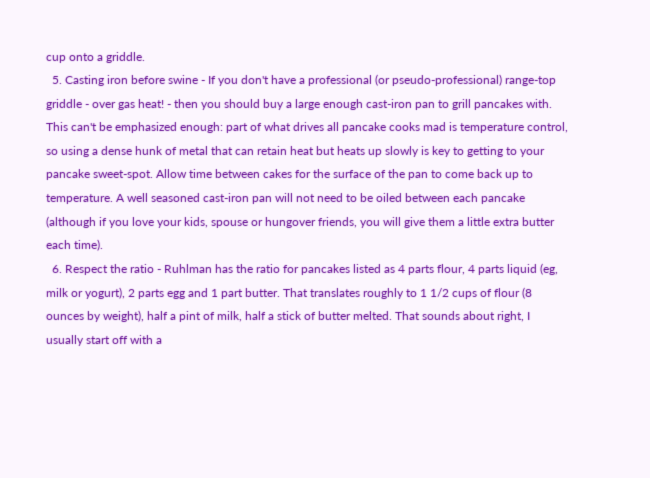cup onto a griddle.
  5. Casting iron before swine - If you don't have a professional (or pseudo-professional) range-top griddle - over gas heat! - then you should buy a large enough cast-iron pan to grill pancakes with. This can't be emphasized enough: part of what drives all pancake cooks mad is temperature control, so using a dense hunk of metal that can retain heat but heats up slowly is key to getting to your pancake sweet-spot. Allow time between cakes for the surface of the pan to come back up to temperature. A well seasoned cast-iron pan will not need to be oiled between each pancake (although if you love your kids, spouse or hungover friends, you will give them a little extra butter each time).
  6. Respect the ratio - Ruhlman has the ratio for pancakes listed as 4 parts flour, 4 parts liquid (eg, milk or yogurt), 2 parts egg and 1 part butter. That translates roughly to 1 1/2 cups of flour (8 ounces by weight), half a pint of milk, half a stick of butter melted. That sounds about right, I usually start off with a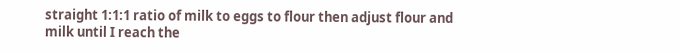straight 1:1:1 ratio of milk to eggs to flour then adjust flour and milk until I reach the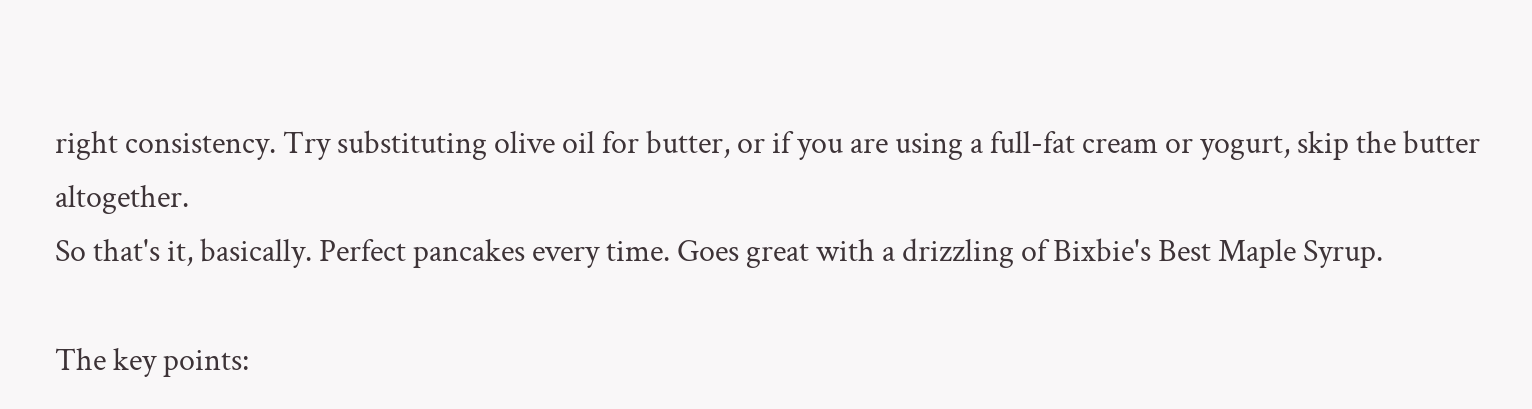right consistency. Try substituting olive oil for butter, or if you are using a full-fat cream or yogurt, skip the butter altogether.
So that's it, basically. Perfect pancakes every time. Goes great with a drizzling of Bixbie's Best Maple Syrup.

The key points: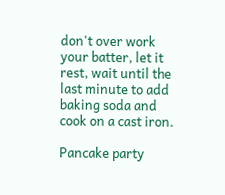don't over work your batter, let it rest, wait until the last minute to add baking soda and cook on a cast iron.

Pancake party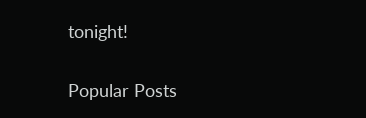tonight!


Popular Posts